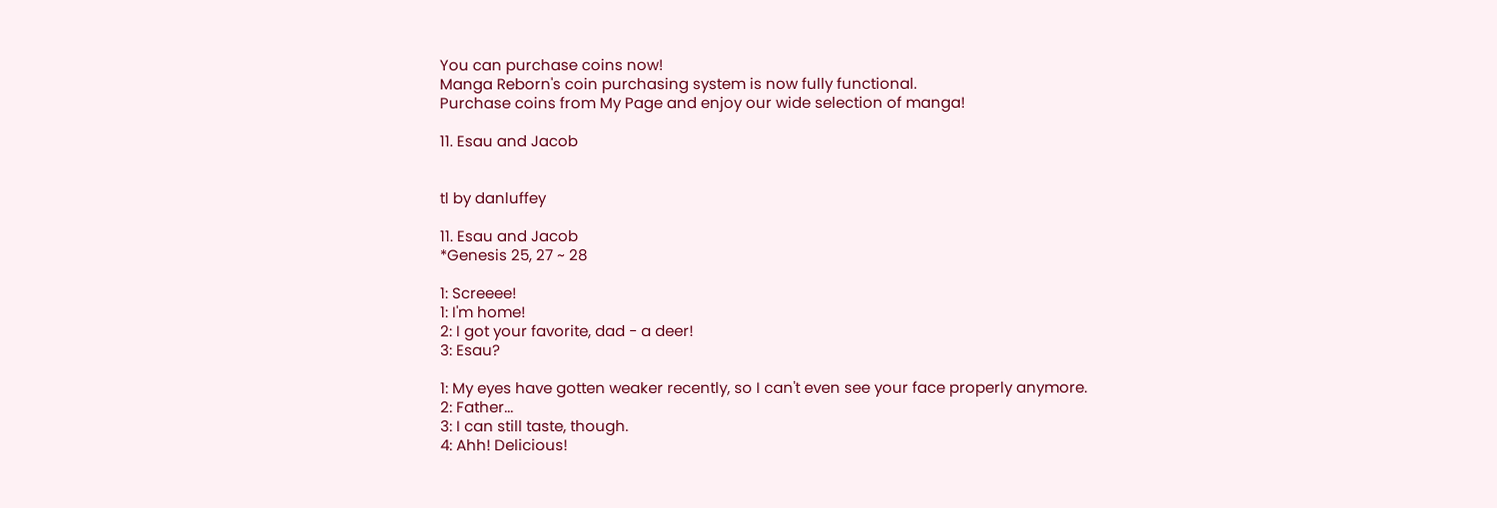You can purchase coins now!
Manga Reborn's coin purchasing system is now fully functional.
Purchase coins from My Page and enjoy our wide selection of manga!

11. Esau and Jacob


tl by danluffey

11. Esau and Jacob
*Genesis 25, 27 ~ 28

1: Screeee!
1: I'm home!
2: I got your favorite, dad - a deer!
3: Esau?

1: My eyes have gotten weaker recently, so I can't even see your face properly anymore.
2: Father...
3: I can still taste, though.
4: Ahh! Delicious!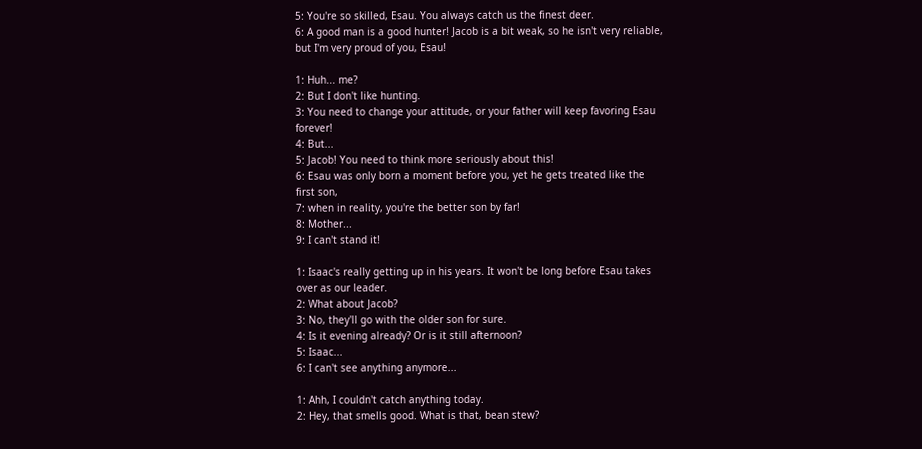5: You're so skilled, Esau. You always catch us the finest deer.
6: A good man is a good hunter! Jacob is a bit weak, so he isn't very reliable, but I'm very proud of you, Esau!

1: Huh... me?
2: But I don't like hunting.
3: You need to change your attitude, or your father will keep favoring Esau forever!
4: But...
5: Jacob! You need to think more seriously about this!
6: Esau was only born a moment before you, yet he gets treated like the first son,
7: when in reality, you're the better son by far!
8: Mother...
9: I can't stand it!

1: Isaac's really getting up in his years. It won't be long before Esau takes over as our leader.
2: What about Jacob?
3: No, they'll go with the older son for sure.
4: Is it evening already? Or is it still afternoon?
5: Isaac...
6: I can't see anything anymore...

1: Ahh, I couldn't catch anything today.
2: Hey, that smells good. What is that, bean stew?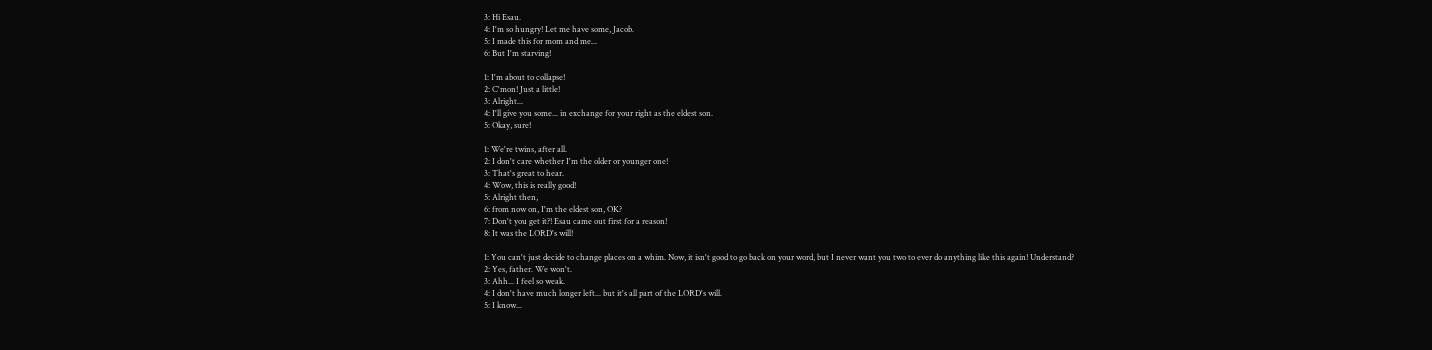3: Hi Esau.
4: I'm so hungry! Let me have some, Jacob.
5: I made this for mom and me...
6: But I'm starving!

1: I'm about to collapse!
2: C'mon! Just a little!
3: Alright...
4: I'll give you some... in exchange for your right as the eldest son.
5: Okay, sure!

1: We're twins, after all.
2: I don't care whether I'm the older or younger one!
3: That's great to hear.
4: Wow, this is really good!
5: Alright then,
6: from now on, I'm the eldest son, OK?
7: Don't you get it?! Esau came out first for a reason!
8: It was the LORD's will!

1: You can't just decide to change places on a whim. Now, it isn't good to go back on your word, but I never want you two to ever do anything like this again! Understand?
2: Yes, father. We won't.
3: Ahh... I feel so weak.
4: I don't have much longer left... but it's all part of the LORD's will.
5: I know...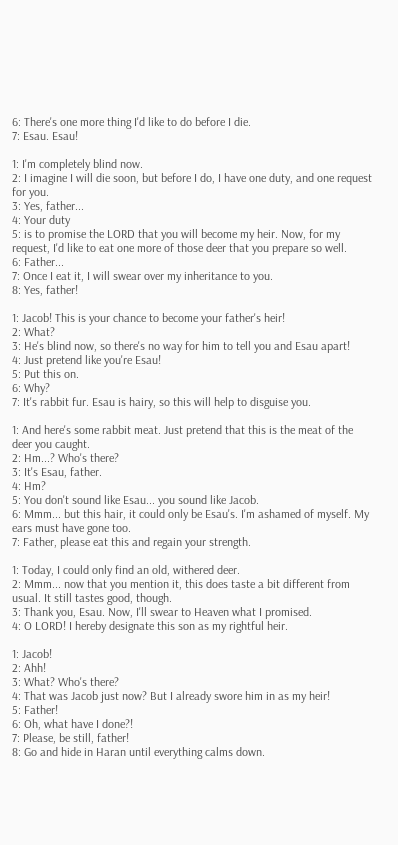6: There's one more thing I'd like to do before I die.
7: Esau. Esau!

1: I'm completely blind now.
2: I imagine I will die soon, but before I do, I have one duty, and one request for you.
3: Yes, father...
4: Your duty
5: is to promise the LORD that you will become my heir. Now, for my request, I'd like to eat one more of those deer that you prepare so well.
6: Father...
7: Once I eat it, I will swear over my inheritance to you.
8: Yes, father!

1: Jacob! This is your chance to become your father's heir!
2: What?
3: He's blind now, so there's no way for him to tell you and Esau apart!
4: Just pretend like you're Esau!
5: Put this on.
6: Why?
7: It's rabbit fur. Esau is hairy, so this will help to disguise you.

1: And here's some rabbit meat. Just pretend that this is the meat of the deer you caught.
2: Hm...? Who's there?
3: It's Esau, father.
4: Hm?
5: You don't sound like Esau... you sound like Jacob.
6: Mmm... but this hair, it could only be Esau's. I'm ashamed of myself. My ears must have gone too.
7: Father, please eat this and regain your strength.

1: Today, I could only find an old, withered deer.
2: Mmm... now that you mention it, this does taste a bit different from usual. It still tastes good, though.
3: Thank you, Esau. Now, I'll swear to Heaven what I promised.
4: O LORD! I hereby designate this son as my rightful heir.

1: Jacob!
2: Ahh!
3: What? Who's there?
4: That was Jacob just now? But I already swore him in as my heir!
5: Father!
6: Oh, what have I done?!
7: Please, be still, father!
8: Go and hide in Haran until everything calms down.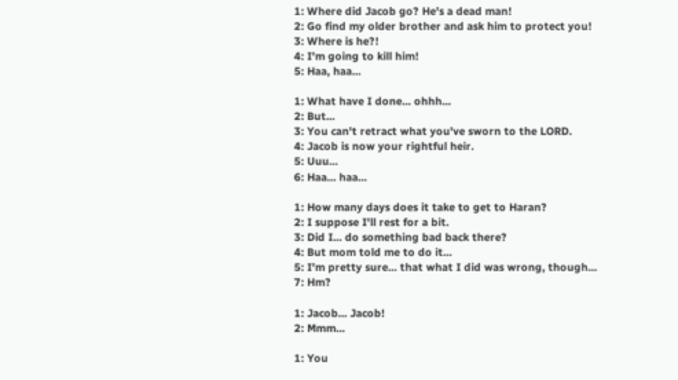1: Where did Jacob go? He's a dead man!
2: Go find my older brother and ask him to protect you!
3: Where is he?!
4: I'm going to kill him!
5: Haa, haa...

1: What have I done... ohhh...
2: But...
3: You can't retract what you've sworn to the LORD.
4: Jacob is now your rightful heir.
5: Uuu...
6: Haa... haa...

1: How many days does it take to get to Haran?
2: I suppose I'll rest for a bit.
3: Did I... do something bad back there?
4: But mom told me to do it...
5: I'm pretty sure... that what I did was wrong, though...
7: Hm?

1: Jacob... Jacob!
2: Mmm...

1: You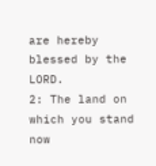are hereby blessed by the LORD.
2: The land on which you stand now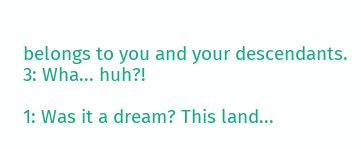belongs to you and your descendants.
3: Wha... huh?!

1: Was it a dream? This land...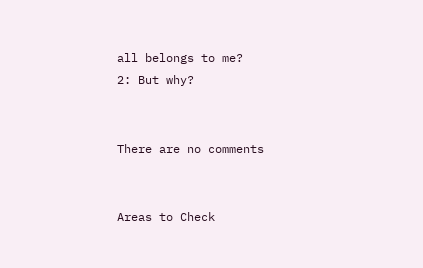all belongs to me?
2: But why?


There are no comments


Areas to Check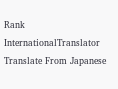Rank InternationalTranslator
Translate From Japanese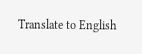Translate to English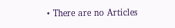• There are no Articles